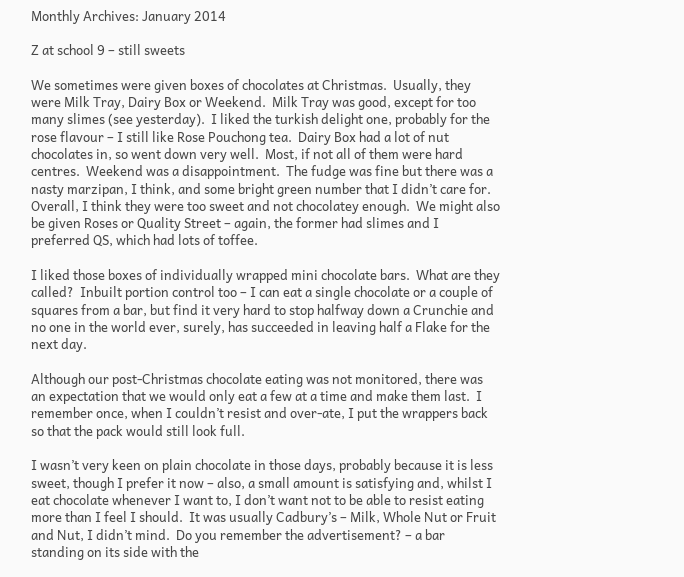Monthly Archives: January 2014

Z at school 9 – still sweets

We sometimes were given boxes of chocolates at Christmas.  Usually, they were Milk Tray, Dairy Box or Weekend.  Milk Tray was good, except for too many slimes (see yesterday).  I liked the turkish delight one, probably for the rose flavour – I still like Rose Pouchong tea.  Dairy Box had a lot of nut chocolates in, so went down very well.  Most, if not all of them were hard centres.  Weekend was a disappointment.  The fudge was fine but there was a nasty marzipan, I think, and some bright green number that I didn’t care for.  Overall, I think they were too sweet and not chocolatey enough.  We might also be given Roses or Quality Street – again, the former had slimes and I preferred QS, which had lots of toffee.

I liked those boxes of individually wrapped mini chocolate bars.  What are they called?  Inbuilt portion control too – I can eat a single chocolate or a couple of squares from a bar, but find it very hard to stop halfway down a Crunchie and no one in the world ever, surely, has succeeded in leaving half a Flake for the next day.

Although our post-Christmas chocolate eating was not monitored, there was an expectation that we would only eat a few at a time and make them last.  I remember once, when I couldn’t resist and over-ate, I put the wrappers back so that the pack would still look full.

I wasn’t very keen on plain chocolate in those days, probably because it is less sweet, though I prefer it now – also, a small amount is satisfying and, whilst I eat chocolate whenever I want to, I don’t want not to be able to resist eating more than I feel I should.  It was usually Cadbury’s – Milk, Whole Nut or Fruit and Nut, I didn’t mind.  Do you remember the advertisement? – a bar standing on its side with the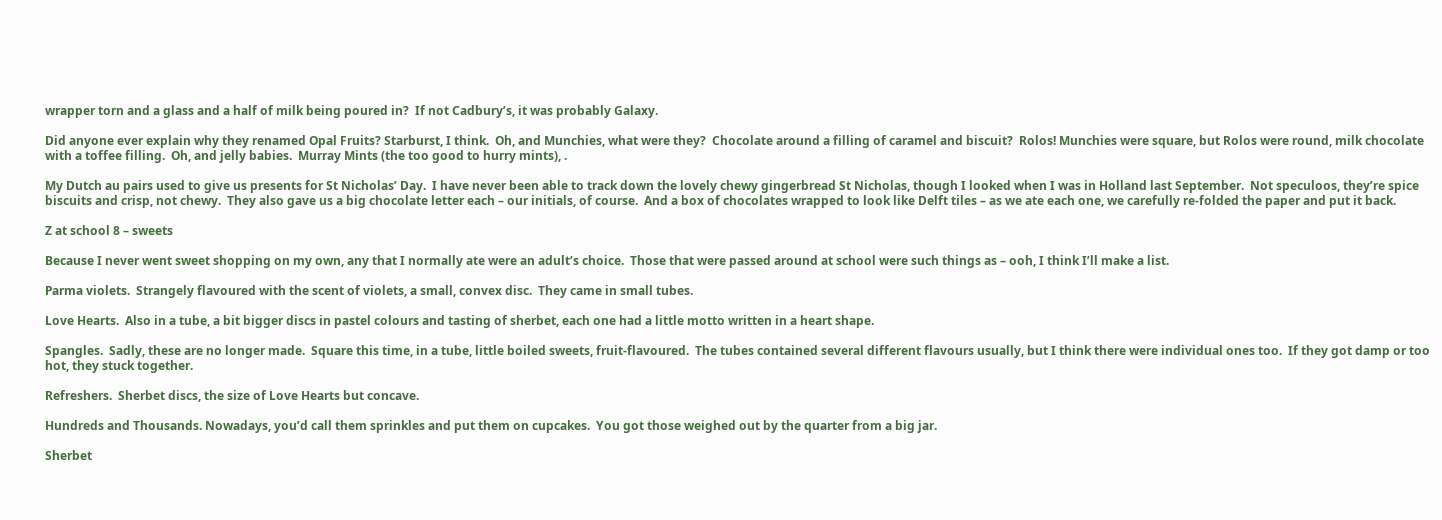wrapper torn and a glass and a half of milk being poured in?  If not Cadbury’s, it was probably Galaxy.

Did anyone ever explain why they renamed Opal Fruits? Starburst, I think.  Oh, and Munchies, what were they?  Chocolate around a filling of caramel and biscuit?  Rolos! Munchies were square, but Rolos were round, milk chocolate with a toffee filling.  Oh, and jelly babies.  Murray Mints (the too good to hurry mints), .

My Dutch au pairs used to give us presents for St Nicholas’ Day.  I have never been able to track down the lovely chewy gingerbread St Nicholas, though I looked when I was in Holland last September.  Not speculoos, they’re spice biscuits and crisp, not chewy.  They also gave us a big chocolate letter each – our initials, of course.  And a box of chocolates wrapped to look like Delft tiles – as we ate each one, we carefully re-folded the paper and put it back.

Z at school 8 – sweets

Because I never went sweet shopping on my own, any that I normally ate were an adult’s choice.  Those that were passed around at school were such things as – ooh, I think I’ll make a list.

Parma violets.  Strangely flavoured with the scent of violets, a small, convex disc.  They came in small tubes.

Love Hearts.  Also in a tube, a bit bigger discs in pastel colours and tasting of sherbet, each one had a little motto written in a heart shape.

Spangles.  Sadly, these are no longer made.  Square this time, in a tube, little boiled sweets, fruit-flavoured.  The tubes contained several different flavours usually, but I think there were individual ones too.  If they got damp or too hot, they stuck together.

Refreshers.  Sherbet discs, the size of Love Hearts but concave.

Hundreds and Thousands. Nowadays, you’d call them sprinkles and put them on cupcakes.  You got those weighed out by the quarter from a big jar.

Sherbet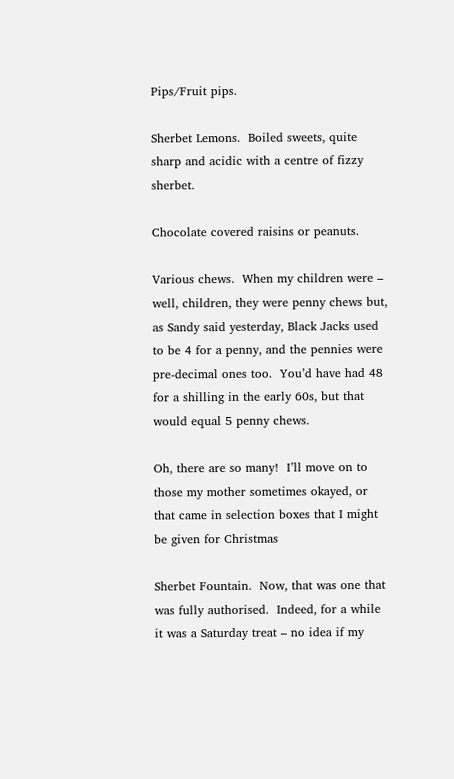Pips/Fruit pips.

Sherbet Lemons.  Boiled sweets, quite sharp and acidic with a centre of fizzy sherbet.

Chocolate covered raisins or peanuts.

Various chews.  When my children were – well, children, they were penny chews but, as Sandy said yesterday, Black Jacks used to be 4 for a penny, and the pennies were pre-decimal ones too.  You’d have had 48 for a shilling in the early 60s, but that would equal 5 penny chews.

Oh, there are so many!  I’ll move on to those my mother sometimes okayed, or that came in selection boxes that I might be given for Christmas

Sherbet Fountain.  Now, that was one that was fully authorised.  Indeed, for a while it was a Saturday treat – no idea if my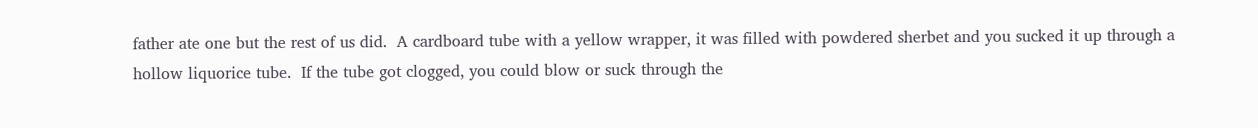father ate one but the rest of us did.  A cardboard tube with a yellow wrapper, it was filled with powdered sherbet and you sucked it up through a hollow liquorice tube.  If the tube got clogged, you could blow or suck through the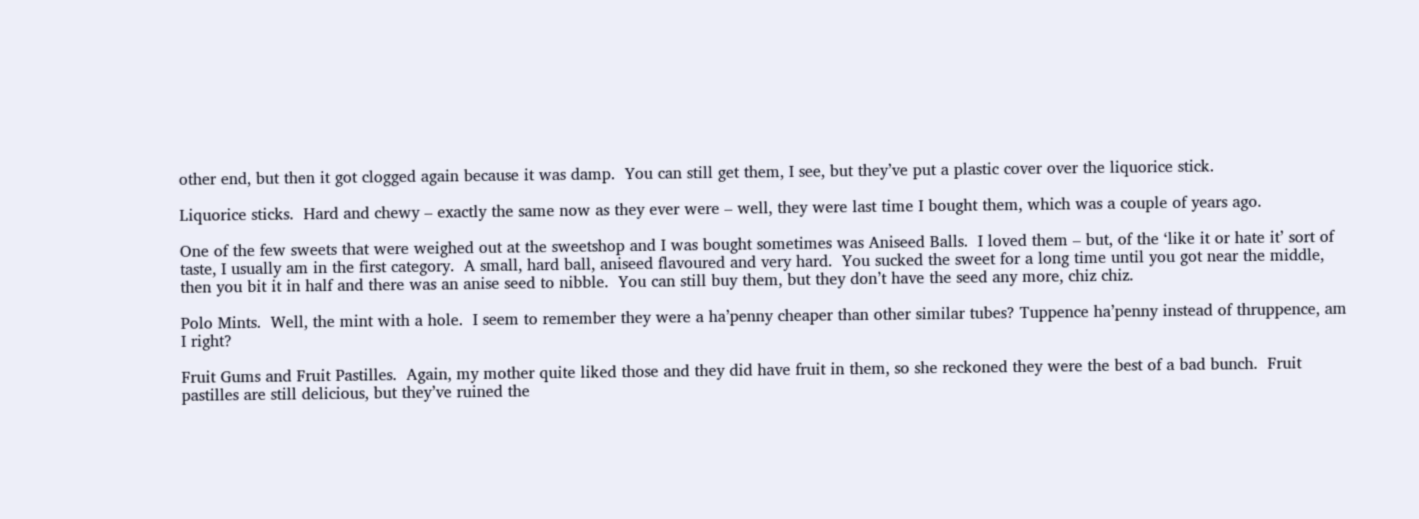other end, but then it got clogged again because it was damp.  You can still get them, I see, but they’ve put a plastic cover over the liquorice stick.

Liquorice sticks.  Hard and chewy – exactly the same now as they ever were – well, they were last time I bought them, which was a couple of years ago.

One of the few sweets that were weighed out at the sweetshop and I was bought sometimes was Aniseed Balls.  I loved them – but, of the ‘like it or hate it’ sort of taste, I usually am in the first category.  A small, hard ball, aniseed flavoured and very hard.  You sucked the sweet for a long time until you got near the middle, then you bit it in half and there was an anise seed to nibble.  You can still buy them, but they don’t have the seed any more, chiz chiz.

Polo Mints.  Well, the mint with a hole.  I seem to remember they were a ha’penny cheaper than other similar tubes? Tuppence ha’penny instead of thruppence, am I right?

Fruit Gums and Fruit Pastilles.  Again, my mother quite liked those and they did have fruit in them, so she reckoned they were the best of a bad bunch.  Fruit pastilles are still delicious, but they’ve ruined the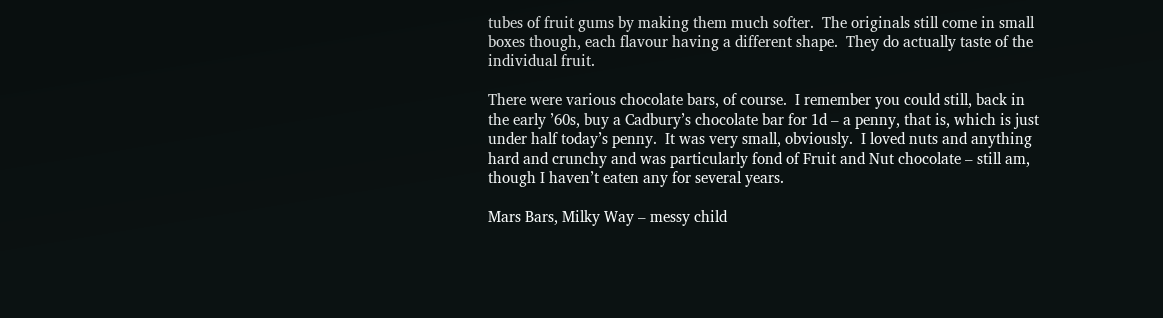tubes of fruit gums by making them much softer.  The originals still come in small boxes though, each flavour having a different shape.  They do actually taste of the individual fruit.

There were various chocolate bars, of course.  I remember you could still, back in the early ’60s, buy a Cadbury’s chocolate bar for 1d – a penny, that is, which is just under half today’s penny.  It was very small, obviously.  I loved nuts and anything hard and crunchy and was particularly fond of Fruit and Nut chocolate – still am, though I haven’t eaten any for several years.

Mars Bars, Milky Way – messy child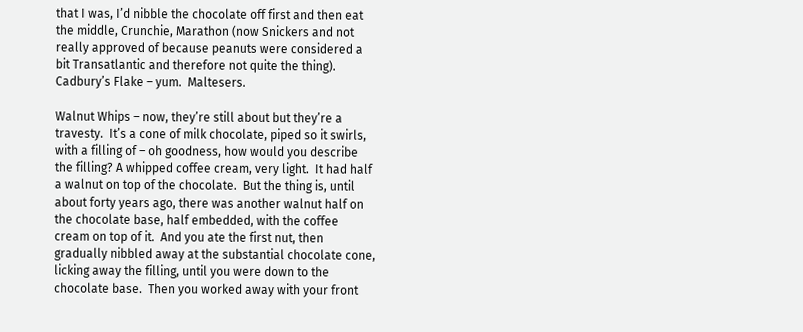that I was, I’d nibble the chocolate off first and then eat the middle, Crunchie, Marathon (now Snickers and not really approved of because peanuts were considered a bit Transatlantic and therefore not quite the thing).  Cadbury’s Flake – yum.  Maltesers.

Walnut Whips – now, they’re still about but they’re a travesty.  It’s a cone of milk chocolate, piped so it swirls, with a filling of – oh goodness, how would you describe the filling? A whipped coffee cream, very light.  It had half a walnut on top of the chocolate.  But the thing is, until about forty years ago, there was another walnut half on the chocolate base, half embedded, with the coffee cream on top of it.  And you ate the first nut, then gradually nibbled away at the substantial chocolate cone, licking away the filling, until you were down to the chocolate base.  Then you worked away with your front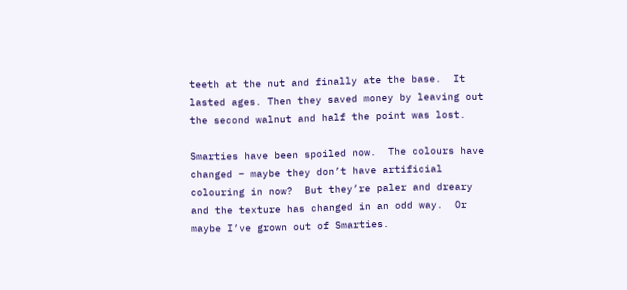teeth at the nut and finally ate the base.  It lasted ages. Then they saved money by leaving out the second walnut and half the point was lost.

Smarties have been spoiled now.  The colours have changed – maybe they don’t have artificial colouring in now?  But they’re paler and dreary and the texture has changed in an odd way.  Or maybe I’ve grown out of Smarties.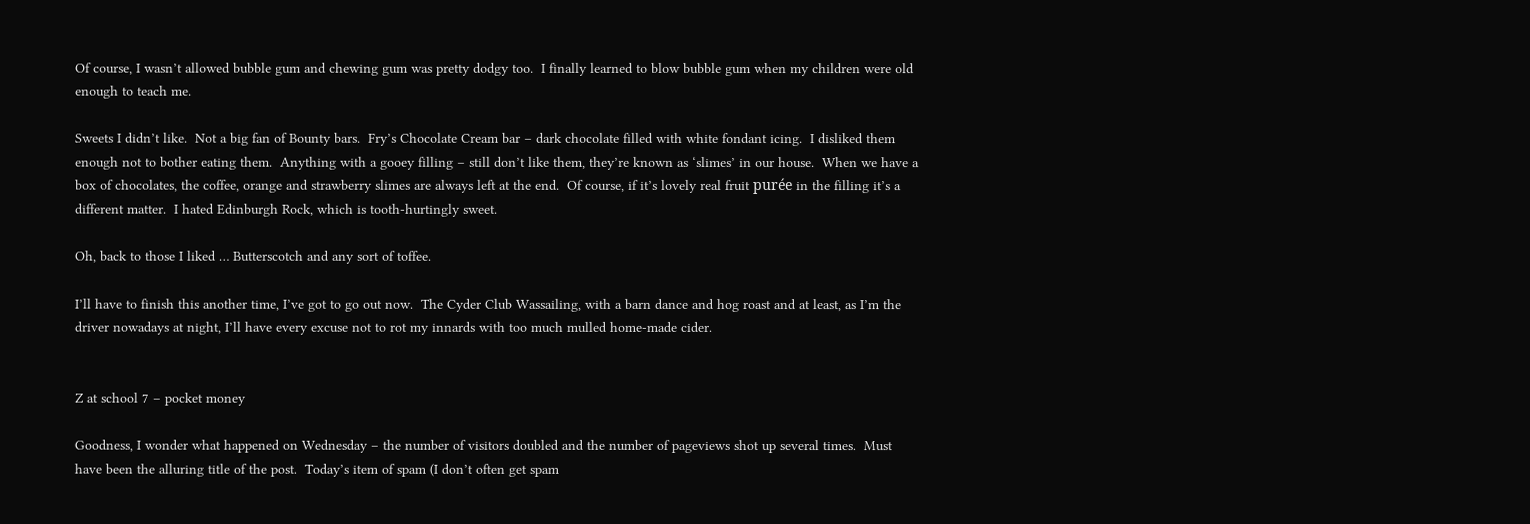Of course, I wasn’t allowed bubble gum and chewing gum was pretty dodgy too.  I finally learned to blow bubble gum when my children were old enough to teach me.

Sweets I didn’t like.  Not a big fan of Bounty bars.  Fry’s Chocolate Cream bar – dark chocolate filled with white fondant icing.  I disliked them enough not to bother eating them.  Anything with a gooey filling – still don’t like them, they’re known as ‘slimes’ in our house.  When we have a box of chocolates, the coffee, orange and strawberry slimes are always left at the end.  Of course, if it’s lovely real fruit purée in the filling it’s a different matter.  I hated Edinburgh Rock, which is tooth-hurtingly sweet.

Oh, back to those I liked … Butterscotch and any sort of toffee.

I’ll have to finish this another time, I’ve got to go out now.  The Cyder Club Wassailing, with a barn dance and hog roast and at least, as I’m the driver nowadays at night, I’ll have every excuse not to rot my innards with too much mulled home-made cider.


Z at school 7 – pocket money

Goodness, I wonder what happened on Wednesday – the number of visitors doubled and the number of pageviews shot up several times.  Must have been the alluring title of the post.  Today’s item of spam (I don’t often get spam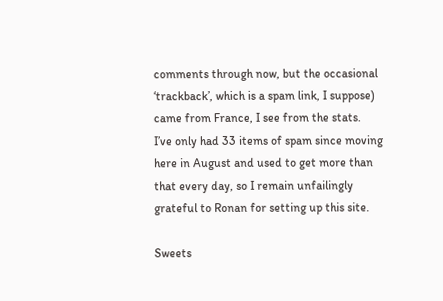comments through now, but the occasional ‘trackback’, which is a spam link, I suppose) came from France, I see from the stats.  I’ve only had 33 items of spam since moving here in August and used to get more than that every day, so I remain unfailingly grateful to Ronan for setting up this site.

Sweets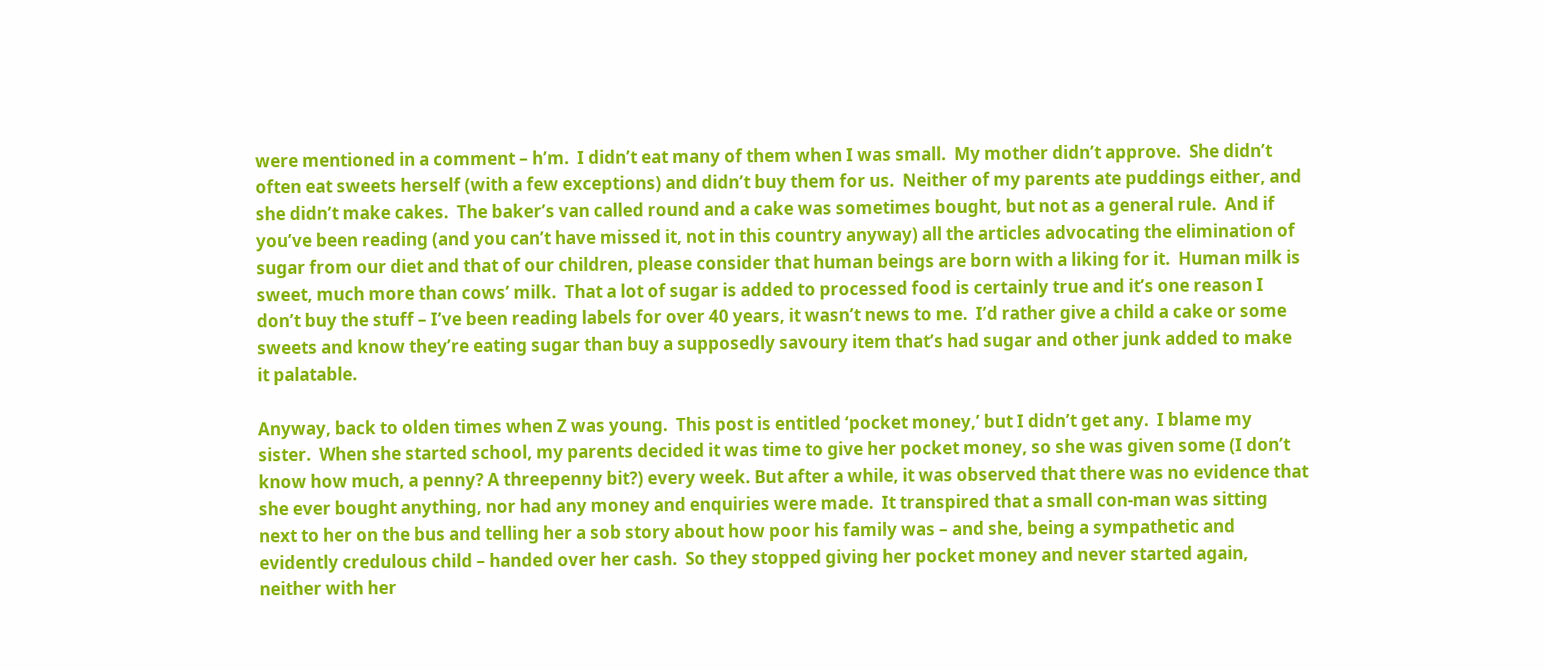were mentioned in a comment – h’m.  I didn’t eat many of them when I was small.  My mother didn’t approve.  She didn’t often eat sweets herself (with a few exceptions) and didn’t buy them for us.  Neither of my parents ate puddings either, and she didn’t make cakes.  The baker’s van called round and a cake was sometimes bought, but not as a general rule.  And if you’ve been reading (and you can’t have missed it, not in this country anyway) all the articles advocating the elimination of sugar from our diet and that of our children, please consider that human beings are born with a liking for it.  Human milk is sweet, much more than cows’ milk.  That a lot of sugar is added to processed food is certainly true and it’s one reason I don’t buy the stuff – I’ve been reading labels for over 40 years, it wasn’t news to me.  I’d rather give a child a cake or some sweets and know they’re eating sugar than buy a supposedly savoury item that’s had sugar and other junk added to make it palatable.

Anyway, back to olden times when Z was young.  This post is entitled ‘pocket money,’ but I didn’t get any.  I blame my sister.  When she started school, my parents decided it was time to give her pocket money, so she was given some (I don’t know how much, a penny? A threepenny bit?) every week. But after a while, it was observed that there was no evidence that she ever bought anything, nor had any money and enquiries were made.  It transpired that a small con-man was sitting next to her on the bus and telling her a sob story about how poor his family was – and she, being a sympathetic and evidently credulous child – handed over her cash.  So they stopped giving her pocket money and never started again, neither with her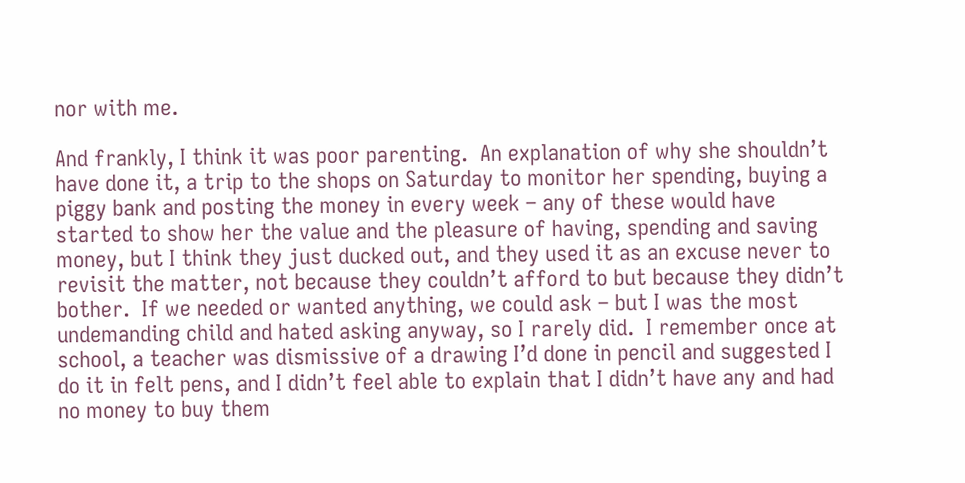nor with me.

And frankly, I think it was poor parenting.  An explanation of why she shouldn’t have done it, a trip to the shops on Saturday to monitor her spending, buying a piggy bank and posting the money in every week – any of these would have started to show her the value and the pleasure of having, spending and saving money, but I think they just ducked out, and they used it as an excuse never to revisit the matter, not because they couldn’t afford to but because they didn’t bother.  If we needed or wanted anything, we could ask – but I was the most undemanding child and hated asking anyway, so I rarely did.  I remember once at school, a teacher was dismissive of a drawing I’d done in pencil and suggested I do it in felt pens, and I didn’t feel able to explain that I didn’t have any and had no money to buy them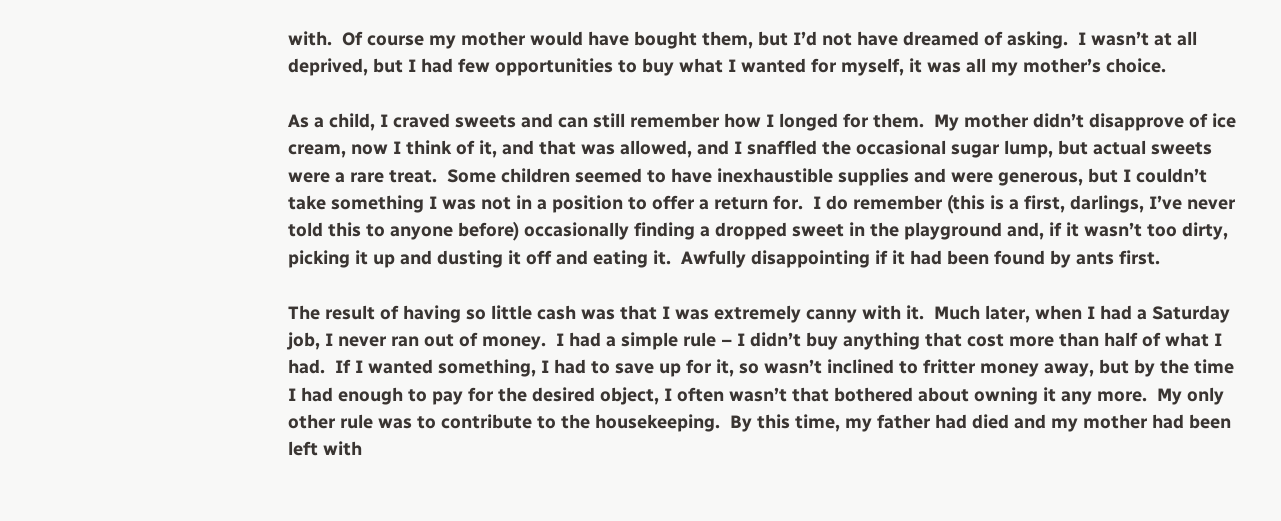with.  Of course my mother would have bought them, but I’d not have dreamed of asking.  I wasn’t at all deprived, but I had few opportunities to buy what I wanted for myself, it was all my mother’s choice.

As a child, I craved sweets and can still remember how I longed for them.  My mother didn’t disapprove of ice cream, now I think of it, and that was allowed, and I snaffled the occasional sugar lump, but actual sweets were a rare treat.  Some children seemed to have inexhaustible supplies and were generous, but I couldn’t take something I was not in a position to offer a return for.  I do remember (this is a first, darlings, I’ve never told this to anyone before) occasionally finding a dropped sweet in the playground and, if it wasn’t too dirty, picking it up and dusting it off and eating it.  Awfully disappointing if it had been found by ants first.

The result of having so little cash was that I was extremely canny with it.  Much later, when I had a Saturday job, I never ran out of money.  I had a simple rule – I didn’t buy anything that cost more than half of what I had.  If I wanted something, I had to save up for it, so wasn’t inclined to fritter money away, but by the time I had enough to pay for the desired object, I often wasn’t that bothered about owning it any more.  My only other rule was to contribute to the housekeeping.  By this time, my father had died and my mother had been left with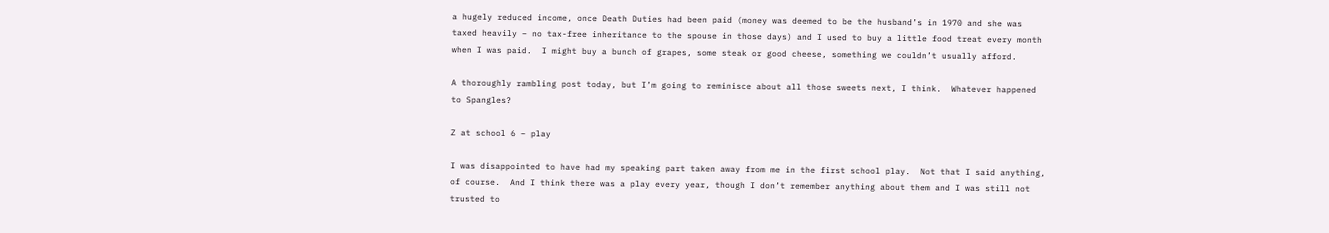a hugely reduced income, once Death Duties had been paid (money was deemed to be the husband’s in 1970 and she was taxed heavily – no tax-free inheritance to the spouse in those days) and I used to buy a little food treat every month when I was paid.  I might buy a bunch of grapes, some steak or good cheese, something we couldn’t usually afford.

A thoroughly rambling post today, but I’m going to reminisce about all those sweets next, I think.  Whatever happened to Spangles?

Z at school 6 – play

I was disappointed to have had my speaking part taken away from me in the first school play.  Not that I said anything, of course.  And I think there was a play every year, though I don’t remember anything about them and I was still not trusted to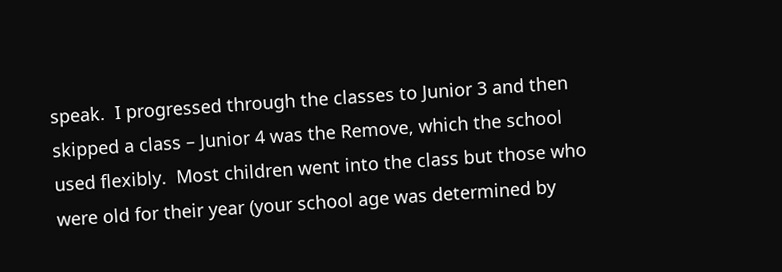speak.  I progressed through the classes to Junior 3 and then skipped a class – Junior 4 was the Remove, which the school used flexibly.  Most children went into the class but those who were old for their year (your school age was determined by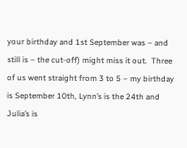your birthday and 1st September was – and still is – the cut-off) might miss it out.  Three of us went straight from 3 to 5 – my birthday is September 10th, Lynn’s is the 24th and Julia’s is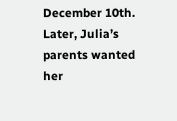December 10th.  Later, Julia’s parents wanted her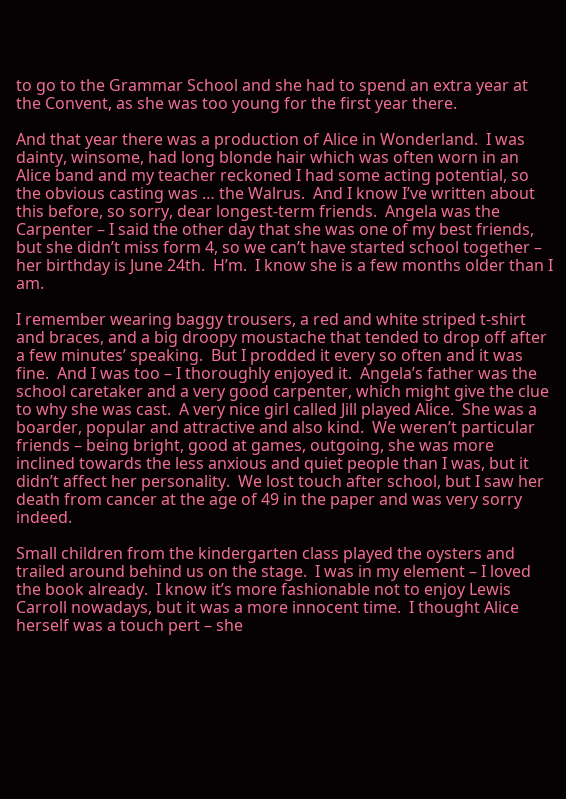to go to the Grammar School and she had to spend an extra year at the Convent, as she was too young for the first year there.

And that year there was a production of Alice in Wonderland.  I was dainty, winsome, had long blonde hair which was often worn in an Alice band and my teacher reckoned I had some acting potential, so the obvious casting was … the Walrus.  And I know I’ve written about this before, so sorry, dear longest-term friends.  Angela was the Carpenter – I said the other day that she was one of my best friends, but she didn’t miss form 4, so we can’t have started school together – her birthday is June 24th.  H’m.  I know she is a few months older than I am.

I remember wearing baggy trousers, a red and white striped t-shirt and braces, and a big droopy moustache that tended to drop off after a few minutes’ speaking.  But I prodded it every so often and it was fine.  And I was too – I thoroughly enjoyed it.  Angela’s father was the school caretaker and a very good carpenter, which might give the clue to why she was cast.  A very nice girl called Jill played Alice.  She was a boarder, popular and attractive and also kind.  We weren’t particular friends – being bright, good at games, outgoing, she was more inclined towards the less anxious and quiet people than I was, but it didn’t affect her personality.  We lost touch after school, but I saw her death from cancer at the age of 49 in the paper and was very sorry indeed.

Small children from the kindergarten class played the oysters and trailed around behind us on the stage.  I was in my element – I loved the book already.  I know it’s more fashionable not to enjoy Lewis Carroll nowadays, but it was a more innocent time.  I thought Alice herself was a touch pert – she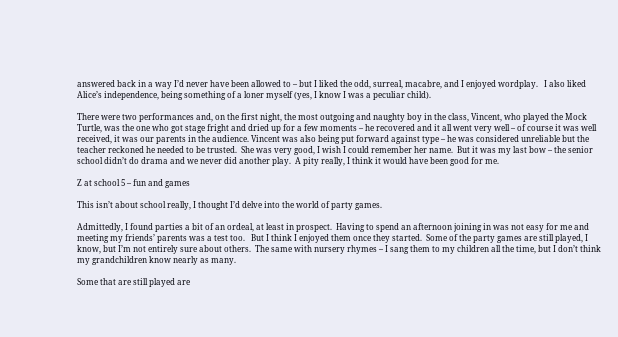answered back in a way I’d never have been allowed to – but I liked the odd, surreal, macabre, and I enjoyed wordplay.   I also liked Alice’s independence, being something of a loner myself (yes, I know I was a peculiar child).

There were two performances and, on the first night, the most outgoing and naughty boy in the class, Vincent, who played the Mock Turtle, was the one who got stage fright and dried up for a few moments – he recovered and it all went very well – of course it was well received, it was our parents in the audience. Vincent was also being put forward against type – he was considered unreliable but the teacher reckoned he needed to be trusted.  She was very good, I wish I could remember her name.  But it was my last bow – the senior school didn’t do drama and we never did another play.  A pity really, I think it would have been good for me.

Z at school 5 – fun and games

This isn’t about school really, I thought I’d delve into the world of party games.

Admittedly, I found parties a bit of an ordeal, at least in prospect.  Having to spend an afternoon joining in was not easy for me and meeting my friends’ parents was a test too.   But I think I enjoyed them once they started.  Some of the party games are still played, I know, but I’m not entirely sure about others.  The same with nursery rhymes – I sang them to my children all the time, but I don’t think my grandchildren know nearly as many.

Some that are still played are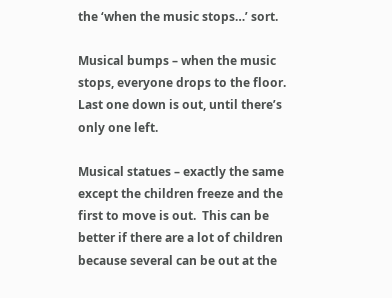the ‘when the music stops…’ sort.

Musical bumps – when the music stops, everyone drops to the floor.  Last one down is out, until there’s only one left.

Musical statues – exactly the same except the children freeze and the first to move is out.  This can be better if there are a lot of children because several can be out at the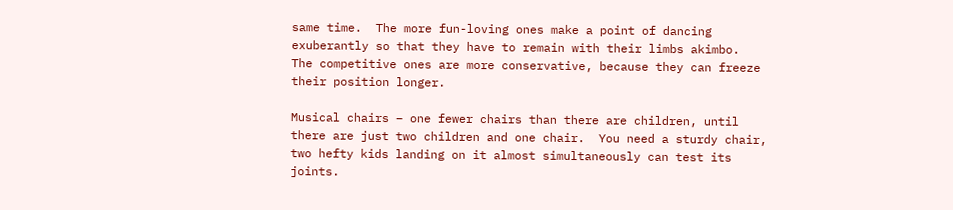same time.  The more fun-loving ones make a point of dancing exuberantly so that they have to remain with their limbs akimbo.  The competitive ones are more conservative, because they can freeze their position longer.

Musical chairs – one fewer chairs than there are children, until there are just two children and one chair.  You need a sturdy chair, two hefty kids landing on it almost simultaneously can test its joints.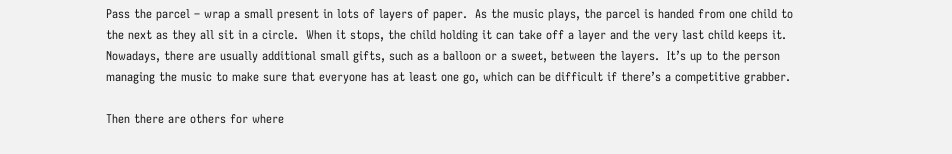Pass the parcel – wrap a small present in lots of layers of paper.  As the music plays, the parcel is handed from one child to the next as they all sit in a circle.  When it stops, the child holding it can take off a layer and the very last child keeps it.  Nowadays, there are usually additional small gifts, such as a balloon or a sweet, between the layers.  It’s up to the person managing the music to make sure that everyone has at least one go, which can be difficult if there’s a competitive grabber.

Then there are others for where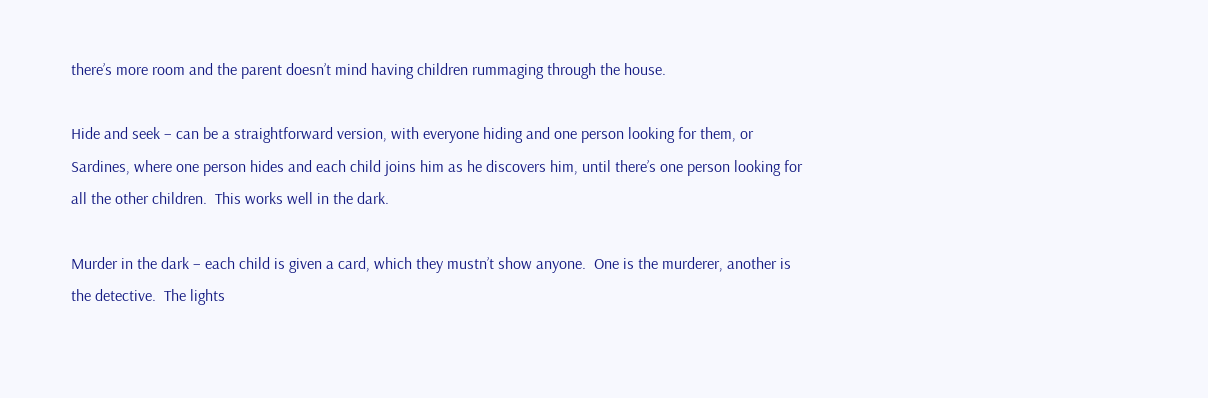there’s more room and the parent doesn’t mind having children rummaging through the house.

Hide and seek – can be a straightforward version, with everyone hiding and one person looking for them, or Sardines, where one person hides and each child joins him as he discovers him, until there’s one person looking for all the other children.  This works well in the dark.

Murder in the dark – each child is given a card, which they mustn’t show anyone.  One is the murderer, another is the detective.  The lights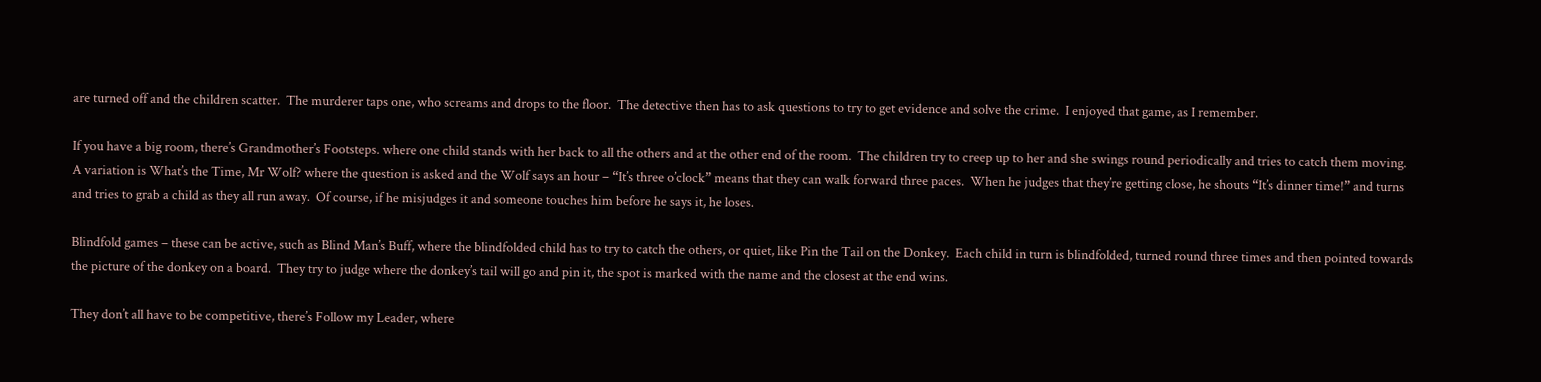are turned off and the children scatter.  The murderer taps one, who screams and drops to the floor.  The detective then has to ask questions to try to get evidence and solve the crime.  I enjoyed that game, as I remember.

If you have a big room, there’s Grandmother’s Footsteps. where one child stands with her back to all the others and at the other end of the room.  The children try to creep up to her and she swings round periodically and tries to catch them moving.  A variation is What’s the Time, Mr Wolf? where the question is asked and the Wolf says an hour – “It’s three o’clock” means that they can walk forward three paces.  When he judges that they’re getting close, he shouts “It’s dinner time!” and turns and tries to grab a child as they all run away.  Of course, if he misjudges it and someone touches him before he says it, he loses.

Blindfold games – these can be active, such as Blind Man’s Buff, where the blindfolded child has to try to catch the others, or quiet, like Pin the Tail on the Donkey.  Each child in turn is blindfolded, turned round three times and then pointed towards the picture of the donkey on a board.  They try to judge where the donkey’s tail will go and pin it, the spot is marked with the name and the closest at the end wins.

They don’t all have to be competitive, there’s Follow my Leader, where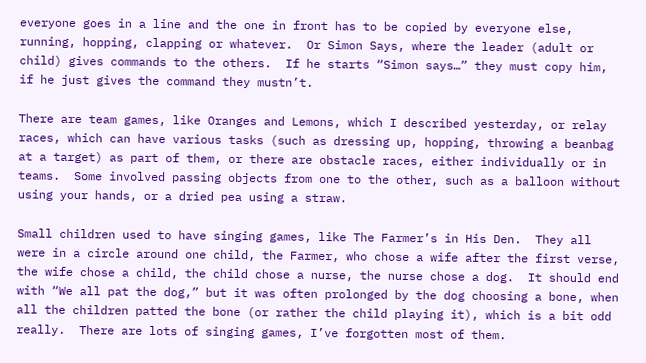everyone goes in a line and the one in front has to be copied by everyone else, running, hopping, clapping or whatever.  Or Simon Says, where the leader (adult or child) gives commands to the others.  If he starts “Simon says…” they must copy him, if he just gives the command they mustn’t.

There are team games, like Oranges and Lemons, which I described yesterday, or relay races, which can have various tasks (such as dressing up, hopping, throwing a beanbag at a target) as part of them, or there are obstacle races, either individually or in teams.  Some involved passing objects from one to the other, such as a balloon without using your hands, or a dried pea using a straw.

Small children used to have singing games, like The Farmer’s in His Den.  They all were in a circle around one child, the Farmer, who chose a wife after the first verse, the wife chose a child, the child chose a nurse, the nurse chose a dog.  It should end with “We all pat the dog,” but it was often prolonged by the dog choosing a bone, when all the children patted the bone (or rather the child playing it), which is a bit odd really.  There are lots of singing games, I’ve forgotten most of them.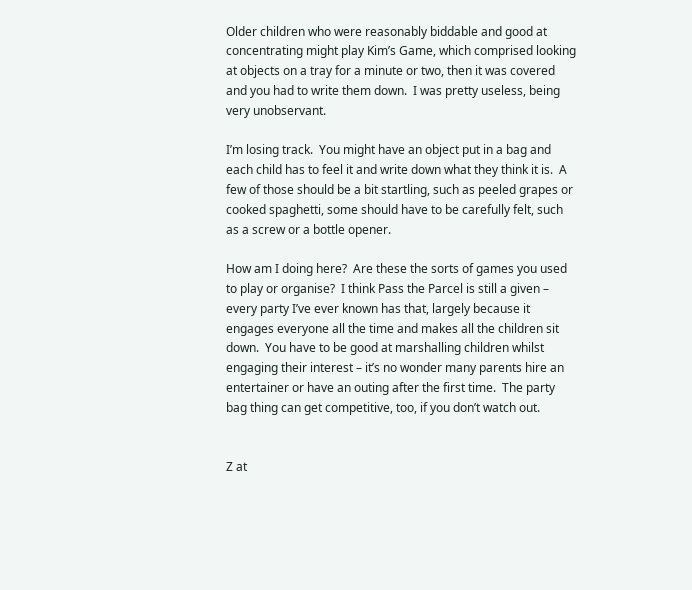Older children who were reasonably biddable and good at concentrating might play Kim’s Game, which comprised looking at objects on a tray for a minute or two, then it was covered and you had to write them down.  I was pretty useless, being very unobservant.

I’m losing track.  You might have an object put in a bag and each child has to feel it and write down what they think it is.  A few of those should be a bit startling, such as peeled grapes or cooked spaghetti, some should have to be carefully felt, such as a screw or a bottle opener.

How am I doing here?  Are these the sorts of games you used to play or organise?  I think Pass the Parcel is still a given – every party I’ve ever known has that, largely because it engages everyone all the time and makes all the children sit down.  You have to be good at marshalling children whilst engaging their interest – it’s no wonder many parents hire an entertainer or have an outing after the first time.  The party bag thing can get competitive, too, if you don’t watch out.


Z at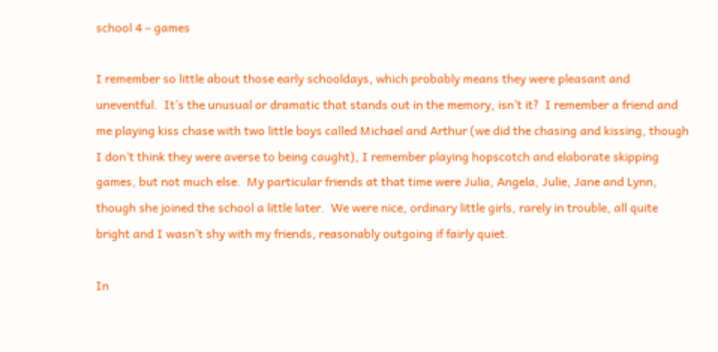school 4 – games

I remember so little about those early schooldays, which probably means they were pleasant and uneventful.  It’s the unusual or dramatic that stands out in the memory, isn’t it?  I remember a friend and me playing kiss chase with two little boys called Michael and Arthur (we did the chasing and kissing, though I don’t think they were averse to being caught), I remember playing hopscotch and elaborate skipping games, but not much else.  My particular friends at that time were Julia, Angela, Julie, Jane and Lynn, though she joined the school a little later.  We were nice, ordinary little girls, rarely in trouble, all quite bright and I wasn’t shy with my friends, reasonably outgoing if fairly quiet.

In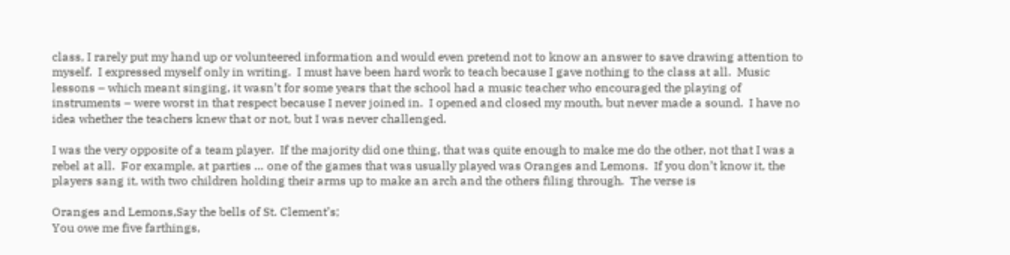class, I rarely put my hand up or volunteered information and would even pretend not to know an answer to save drawing attention to myself.  I expressed myself only in writing.  I must have been hard work to teach because I gave nothing to the class at all.  Music lessons – which meant singing, it wasn’t for some years that the school had a music teacher who encouraged the playing of instruments – were worst in that respect because I never joined in.  I opened and closed my mouth, but never made a sound.  I have no idea whether the teachers knew that or not, but I was never challenged.

I was the very opposite of a team player.  If the majority did one thing, that was quite enough to make me do the other, not that I was a rebel at all.  For example, at parties … one of the games that was usually played was Oranges and Lemons.  If you don’t know it, the players sang it, with two children holding their arms up to make an arch and the others filing through.  The verse is

Oranges and Lemons,Say the bells of St. Clement’s;
You owe me five farthings,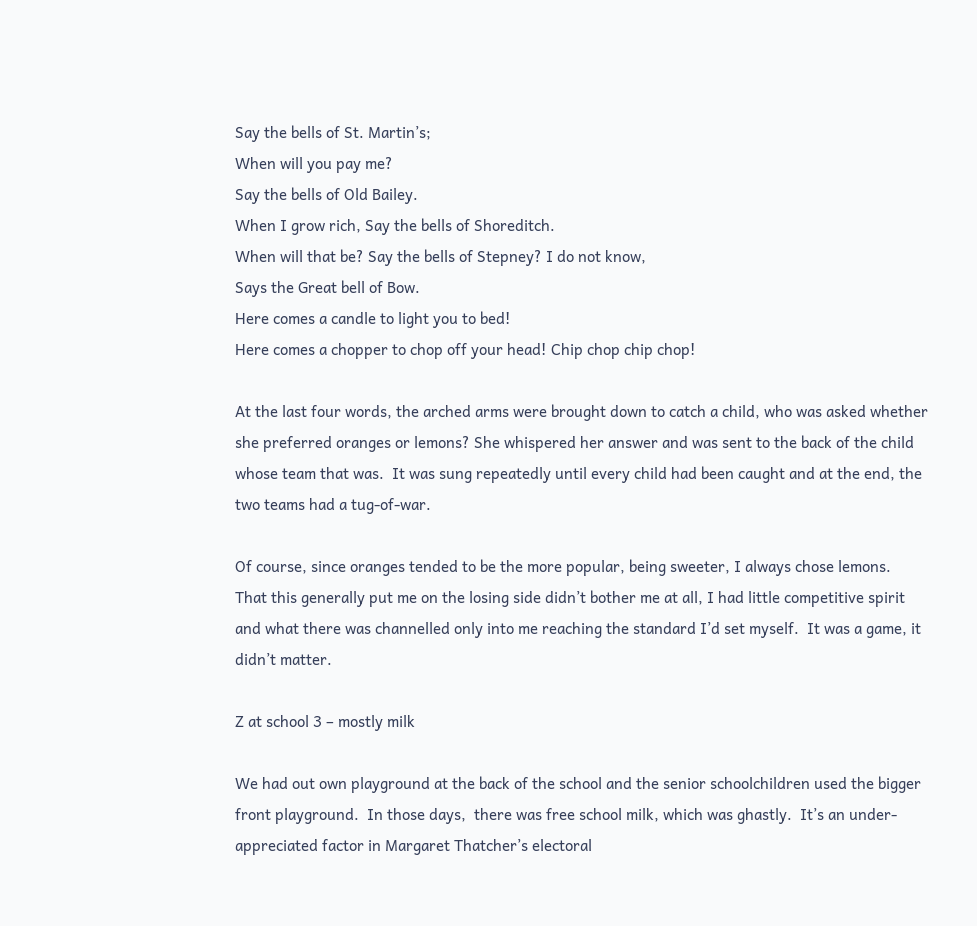Say the bells of St. Martin’s;
When will you pay me?
Say the bells of Old Bailey.
When I grow rich, Say the bells of Shoreditch.
When will that be? Say the bells of Stepney? I do not know,
Says the Great bell of Bow.
Here comes a candle to light you to bed!
Here comes a chopper to chop off your head! Chip chop chip chop!

At the last four words, the arched arms were brought down to catch a child, who was asked whether she preferred oranges or lemons? She whispered her answer and was sent to the back of the child whose team that was.  It was sung repeatedly until every child had been caught and at the end, the two teams had a tug-of-war.

Of course, since oranges tended to be the more popular, being sweeter, I always chose lemons.  That this generally put me on the losing side didn’t bother me at all, I had little competitive spirit and what there was channelled only into me reaching the standard I’d set myself.  It was a game, it didn’t matter.

Z at school 3 – mostly milk

We had out own playground at the back of the school and the senior schoolchildren used the bigger front playground.  In those days,  there was free school milk, which was ghastly.  It’s an under-appreciated factor in Margaret Thatcher’s electoral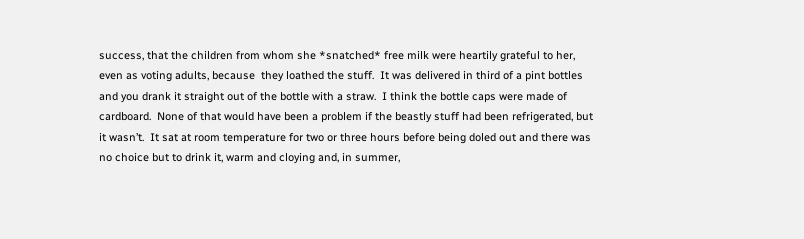success, that the children from whom she *snatched* free milk were heartily grateful to her, even as voting adults, because  they loathed the stuff.  It was delivered in third of a pint bottles and you drank it straight out of the bottle with a straw.  I think the bottle caps were made of cardboard.  None of that would have been a problem if the beastly stuff had been refrigerated, but it wasn’t.  It sat at room temperature for two or three hours before being doled out and there was no choice but to drink it, warm and cloying and, in summer,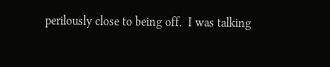perilously close to being off.  I was talking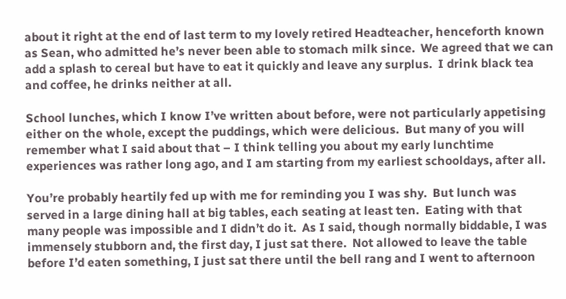about it right at the end of last term to my lovely retired Headteacher, henceforth known as Sean, who admitted he’s never been able to stomach milk since.  We agreed that we can add a splash to cereal but have to eat it quickly and leave any surplus.  I drink black tea and coffee, he drinks neither at all.

School lunches, which I know I’ve written about before, were not particularly appetising either on the whole, except the puddings, which were delicious.  But many of you will remember what I said about that – I think telling you about my early lunchtime experiences was rather long ago, and I am starting from my earliest schooldays, after all.

You’re probably heartily fed up with me for reminding you I was shy.  But lunch was served in a large dining hall at big tables, each seating at least ten.  Eating with that many people was impossible and I didn’t do it.  As I said, though normally biddable, I was immensely stubborn and, the first day, I just sat there.  Not allowed to leave the table before I’d eaten something, I just sat there until the bell rang and I went to afternoon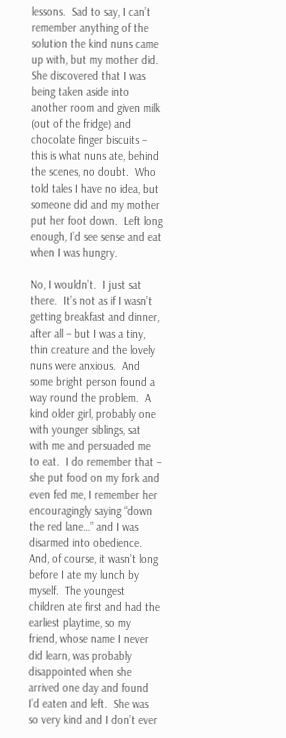lessons.  Sad to say, I can’t remember anything of the solution the kind nuns came up with, but my mother did.  She discovered that I was being taken aside into another room and given milk (out of the fridge) and chocolate finger biscuits – this is what nuns ate, behind the scenes, no doubt.  Who told tales I have no idea, but someone did and my mother put her foot down.  Left long enough, I’d see sense and eat when I was hungry.

No, I wouldn’t.  I just sat there.  It’s not as if I wasn’t getting breakfast and dinner, after all – but I was a tiny, thin creature and the lovely nuns were anxious.  And some bright person found a way round the problem.  A kind older girl, probably one with younger siblings, sat with me and persuaded me to eat.  I do remember that – she put food on my fork and even fed me, I remember her encouragingly saying “down the red lane…” and I was disarmed into obedience. And, of course, it wasn’t long before I ate my lunch by myself.  The youngest children ate first and had the earliest playtime, so my friend, whose name I never did learn, was probably disappointed when she arrived one day and found I’d eaten and left.  She was so very kind and I don’t ever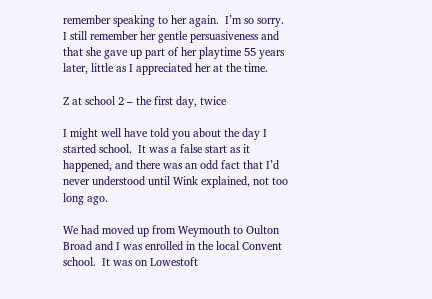remember speaking to her again.  I’m so sorry.  I still remember her gentle persuasiveness and that she gave up part of her playtime 55 years later, little as I appreciated her at the time.

Z at school 2 – the first day, twice

I might well have told you about the day I started school.  It was a false start as it happened, and there was an odd fact that I’d never understood until Wink explained, not too long ago.

We had moved up from Weymouth to Oulton Broad and I was enrolled in the local Convent school.  It was on Lowestoft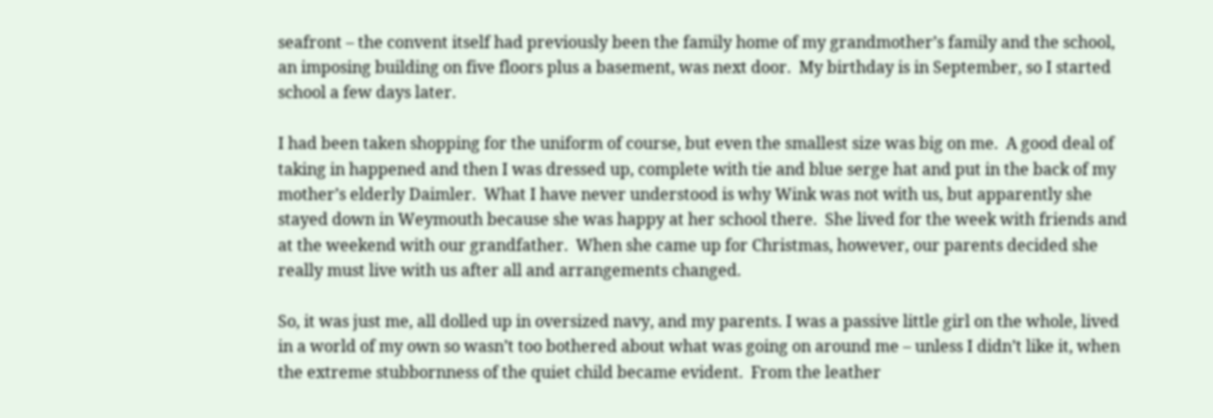seafront – the convent itself had previously been the family home of my grandmother’s family and the school, an imposing building on five floors plus a basement, was next door.  My birthday is in September, so I started school a few days later.

I had been taken shopping for the uniform of course, but even the smallest size was big on me.  A good deal of taking in happened and then I was dressed up, complete with tie and blue serge hat and put in the back of my mother’s elderly Daimler.  What I have never understood is why Wink was not with us, but apparently she stayed down in Weymouth because she was happy at her school there.  She lived for the week with friends and at the weekend with our grandfather.  When she came up for Christmas, however, our parents decided she really must live with us after all and arrangements changed.

So, it was just me, all dolled up in oversized navy, and my parents. I was a passive little girl on the whole, lived in a world of my own so wasn’t too bothered about what was going on around me – unless I didn’t like it, when the extreme stubbornness of the quiet child became evident.  From the leather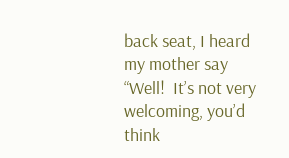back seat, I heard my mother say “Well!  It’s not very welcoming, you’d think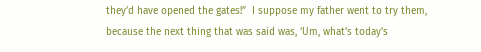they’d have opened the gates!”  I suppose my father went to try them, because the next thing that was said was, ‘Um, what’s today’s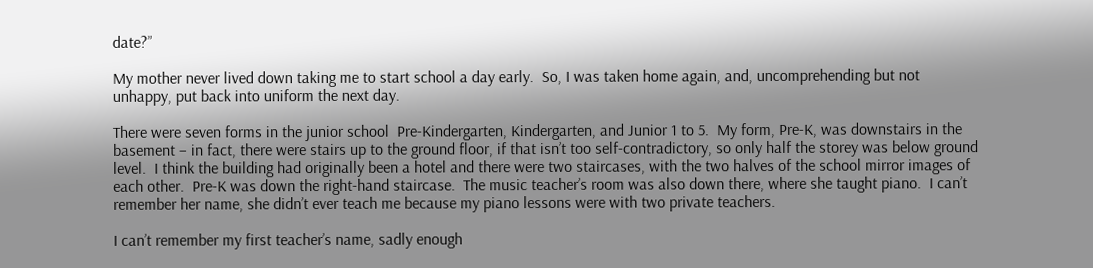date?”

My mother never lived down taking me to start school a day early.  So, I was taken home again, and, uncomprehending but not unhappy, put back into uniform the next day.

There were seven forms in the junior school  Pre-Kindergarten, Kindergarten, and Junior 1 to 5.  My form, Pre-K, was downstairs in the basement – in fact, there were stairs up to the ground floor, if that isn’t too self-contradictory, so only half the storey was below ground level.  I think the building had originally been a hotel and there were two staircases, with the two halves of the school mirror images of each other.  Pre-K was down the right-hand staircase.  The music teacher’s room was also down there, where she taught piano.  I can’t remember her name, she didn’t ever teach me because my piano lessons were with two private teachers.

I can’t remember my first teacher’s name, sadly enough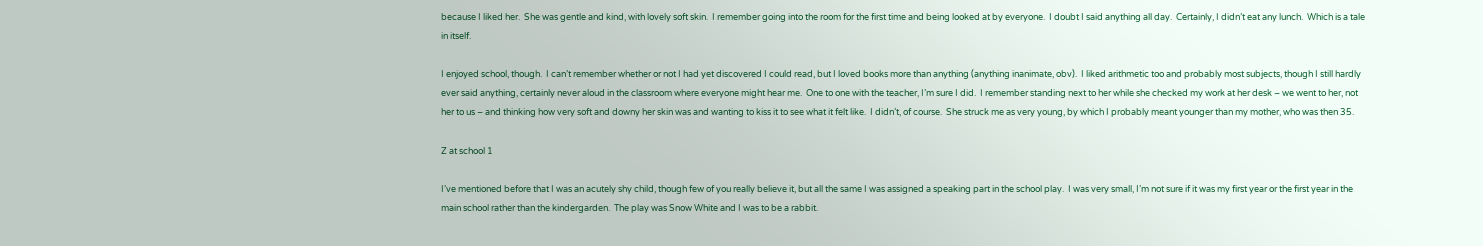because I liked her.  She was gentle and kind, with lovely soft skin.  I remember going into the room for the first time and being looked at by everyone.  I doubt I said anything all day.  Certainly, I didn’t eat any lunch.  Which is a tale in itself.

I enjoyed school, though.  I can’t remember whether or not I had yet discovered I could read, but I loved books more than anything (anything inanimate, obv).  I liked arithmetic too and probably most subjects, though I still hardly ever said anything, certainly never aloud in the classroom where everyone might hear me.  One to one with the teacher, I’m sure I did.  I remember standing next to her while she checked my work at her desk – we went to her, not her to us – and thinking how very soft and downy her skin was and wanting to kiss it to see what it felt like.  I didn’t, of course.  She struck me as very young, by which I probably meant younger than my mother, who was then 35.

Z at school 1

I’ve mentioned before that I was an acutely shy child, though few of you really believe it, but all the same I was assigned a speaking part in the school play.  I was very small, I’m not sure if it was my first year or the first year in the main school rather than the kindergarden.  The play was Snow White and I was to be a rabbit.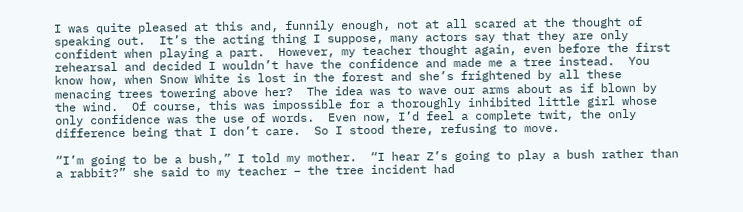I was quite pleased at this and, funnily enough, not at all scared at the thought of speaking out.  It’s the acting thing I suppose, many actors say that they are only confident when playing a part.  However, my teacher thought again, even before the first rehearsal and decided I wouldn’t have the confidence and made me a tree instead.  You know how, when Snow White is lost in the forest and she’s frightened by all these menacing trees towering above her?  The idea was to wave our arms about as if blown by the wind.  Of course, this was impossible for a thoroughly inhibited little girl whose only confidence was the use of words.  Even now, I’d feel a complete twit, the only difference being that I don’t care.  So I stood there, refusing to move.

“I’m going to be a bush,” I told my mother.  “I hear Z’s going to play a bush rather than a rabbit?” she said to my teacher – the tree incident had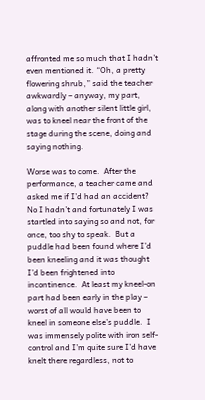affronted me so much that I hadn’t even mentioned it. “Oh, a pretty flowering shrub,” said the teacher awkwardly – anyway, my part, along with another silent little girl, was to kneel near the front of the stage during the scene, doing and saying nothing.

Worse was to come.  After the performance, a teacher came and asked me if I’d had an accident? No I hadn’t and fortunately I was startled into saying so and not, for once, too shy to speak.  But a puddle had been found where I’d been kneeling and it was thought I’d been frightened into incontinence.  At least my kneel-on part had been early in the play – worst of all would have been to kneel in someone else’s puddle.  I was immensely polite with iron self-control and I’m quite sure I’d have knelt there regardless, not to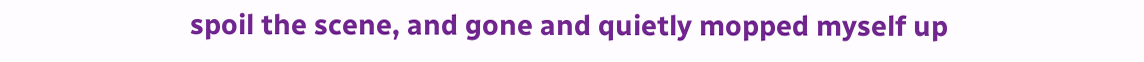spoil the scene, and gone and quietly mopped myself up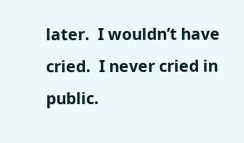later.  I wouldn’t have cried.  I never cried in public.